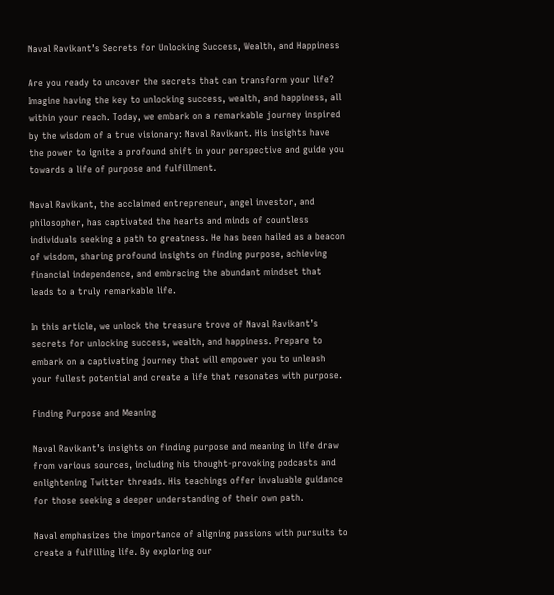Naval Ravikant’s Secrets for Unlocking Success, Wealth, and Happiness

Are you ready to uncover the secrets that can transform your life? Imagine having the key to unlocking success, wealth, and happiness, all within your reach. Today, we embark on a remarkable journey inspired by the wisdom of a true visionary: Naval Ravikant. His insights have the power to ignite a profound shift in your perspective and guide you towards a life of purpose and fulfillment.

Naval Ravikant, the acclaimed entrepreneur, angel investor, and philosopher, has captivated the hearts and minds of countless individuals seeking a path to greatness. He has been hailed as a beacon of wisdom, sharing profound insights on finding purpose, achieving financial independence, and embracing the abundant mindset that leads to a truly remarkable life.

In this article, we unlock the treasure trove of Naval Ravikant’s secrets for unlocking success, wealth, and happiness. Prepare to embark on a captivating journey that will empower you to unleash your fullest potential and create a life that resonates with purpose.

Finding Purpose and Meaning

Naval Ravikant’s insights on finding purpose and meaning in life draw from various sources, including his thought-provoking podcasts and enlightening Twitter threads. His teachings offer invaluable guidance for those seeking a deeper understanding of their own path.

Naval emphasizes the importance of aligning passions with pursuits to create a fulfilling life. By exploring our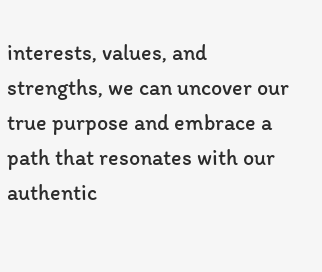interests, values, and strengths, we can uncover our true purpose and embrace a path that resonates with our authentic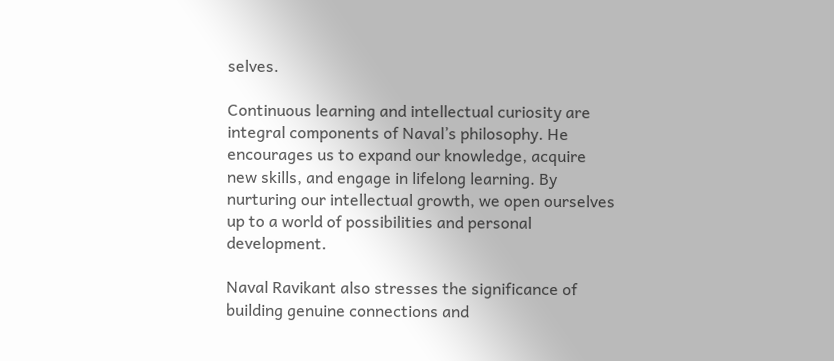selves.

Continuous learning and intellectual curiosity are integral components of Naval’s philosophy. He encourages us to expand our knowledge, acquire new skills, and engage in lifelong learning. By nurturing our intellectual growth, we open ourselves up to a world of possibilities and personal development.

Naval Ravikant also stresses the significance of building genuine connections and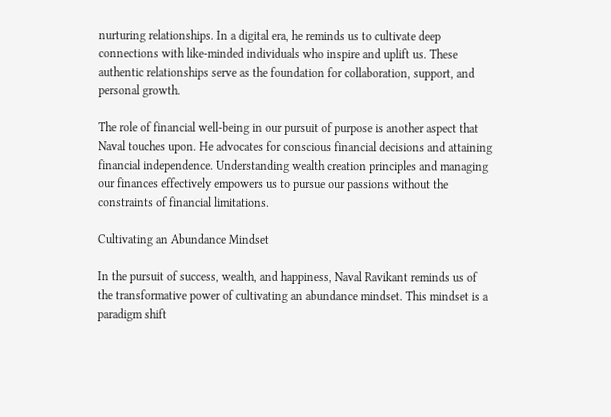nurturing relationships. In a digital era, he reminds us to cultivate deep connections with like-minded individuals who inspire and uplift us. These authentic relationships serve as the foundation for collaboration, support, and personal growth.

The role of financial well-being in our pursuit of purpose is another aspect that Naval touches upon. He advocates for conscious financial decisions and attaining financial independence. Understanding wealth creation principles and managing our finances effectively empowers us to pursue our passions without the constraints of financial limitations.

Cultivating an Abundance Mindset

In the pursuit of success, wealth, and happiness, Naval Ravikant reminds us of the transformative power of cultivating an abundance mindset. This mindset is a paradigm shift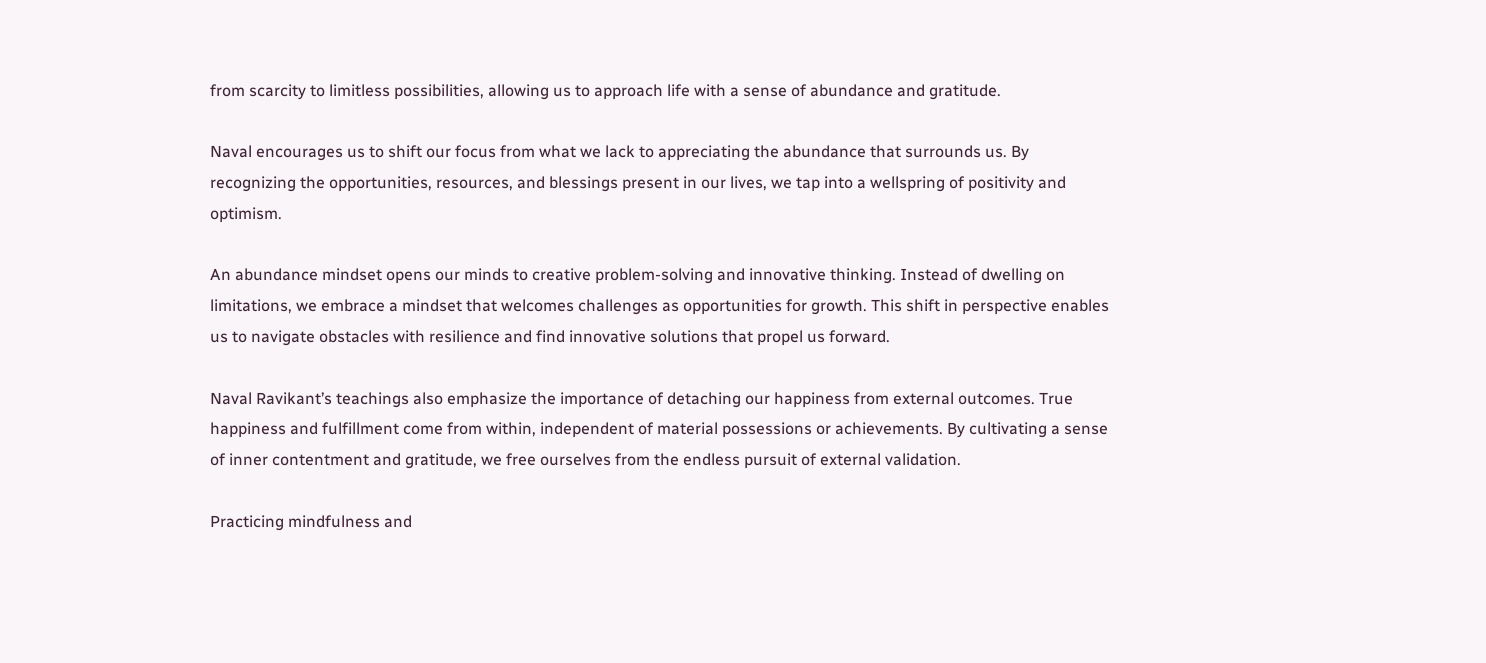from scarcity to limitless possibilities, allowing us to approach life with a sense of abundance and gratitude.

Naval encourages us to shift our focus from what we lack to appreciating the abundance that surrounds us. By recognizing the opportunities, resources, and blessings present in our lives, we tap into a wellspring of positivity and optimism.

An abundance mindset opens our minds to creative problem-solving and innovative thinking. Instead of dwelling on limitations, we embrace a mindset that welcomes challenges as opportunities for growth. This shift in perspective enables us to navigate obstacles with resilience and find innovative solutions that propel us forward.

Naval Ravikant’s teachings also emphasize the importance of detaching our happiness from external outcomes. True happiness and fulfillment come from within, independent of material possessions or achievements. By cultivating a sense of inner contentment and gratitude, we free ourselves from the endless pursuit of external validation.

Practicing mindfulness and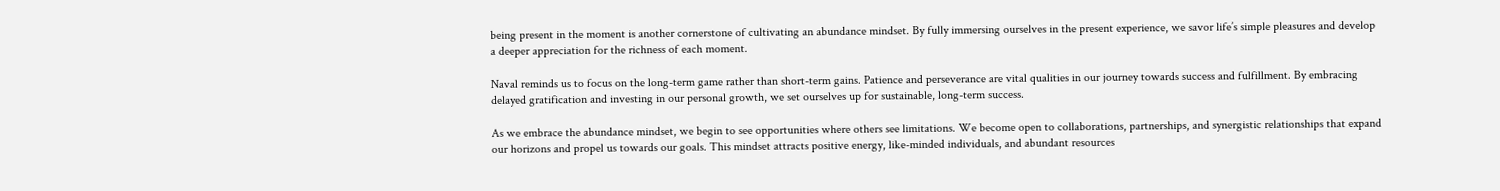being present in the moment is another cornerstone of cultivating an abundance mindset. By fully immersing ourselves in the present experience, we savor life’s simple pleasures and develop a deeper appreciation for the richness of each moment.

Naval reminds us to focus on the long-term game rather than short-term gains. Patience and perseverance are vital qualities in our journey towards success and fulfillment. By embracing delayed gratification and investing in our personal growth, we set ourselves up for sustainable, long-term success.

As we embrace the abundance mindset, we begin to see opportunities where others see limitations. We become open to collaborations, partnerships, and synergistic relationships that expand our horizons and propel us towards our goals. This mindset attracts positive energy, like-minded individuals, and abundant resources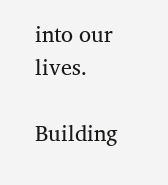into our lives.

Building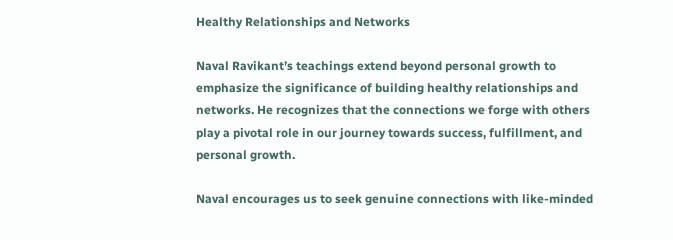Healthy Relationships and Networks

Naval Ravikant’s teachings extend beyond personal growth to emphasize the significance of building healthy relationships and networks. He recognizes that the connections we forge with others play a pivotal role in our journey towards success, fulfillment, and personal growth.

Naval encourages us to seek genuine connections with like-minded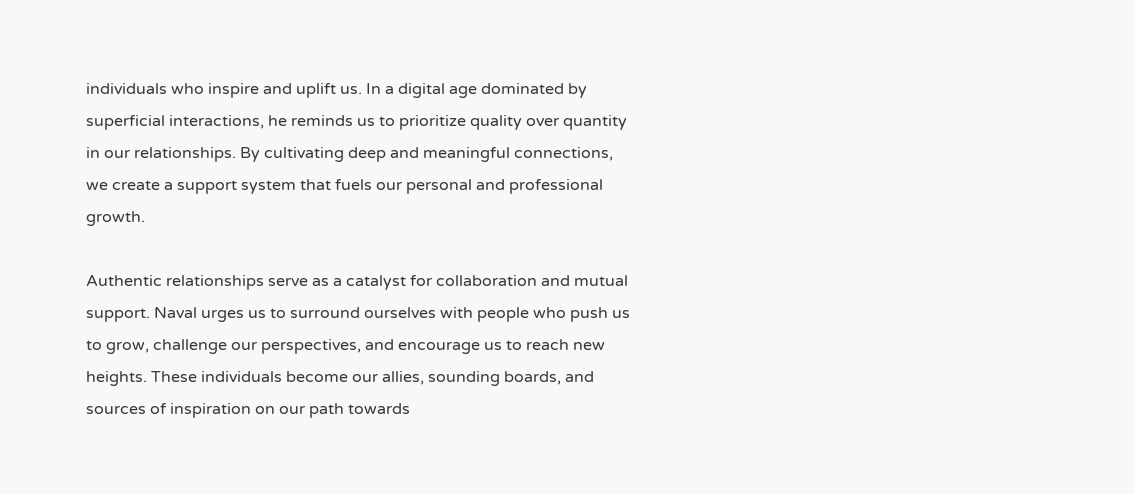individuals who inspire and uplift us. In a digital age dominated by superficial interactions, he reminds us to prioritize quality over quantity in our relationships. By cultivating deep and meaningful connections, we create a support system that fuels our personal and professional growth.

Authentic relationships serve as a catalyst for collaboration and mutual support. Naval urges us to surround ourselves with people who push us to grow, challenge our perspectives, and encourage us to reach new heights. These individuals become our allies, sounding boards, and sources of inspiration on our path towards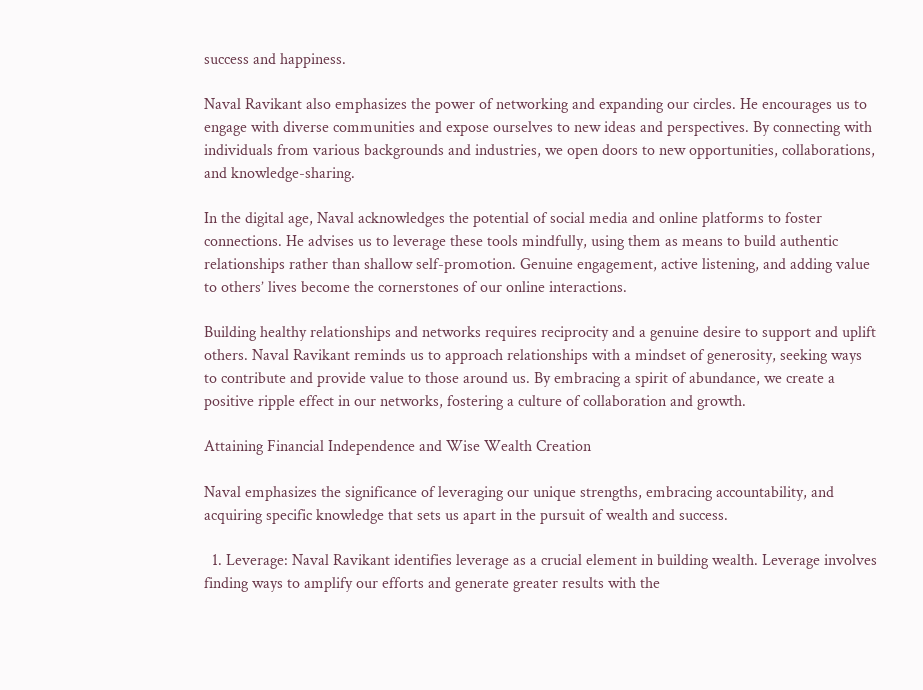success and happiness.

Naval Ravikant also emphasizes the power of networking and expanding our circles. He encourages us to engage with diverse communities and expose ourselves to new ideas and perspectives. By connecting with individuals from various backgrounds and industries, we open doors to new opportunities, collaborations, and knowledge-sharing.

In the digital age, Naval acknowledges the potential of social media and online platforms to foster connections. He advises us to leverage these tools mindfully, using them as means to build authentic relationships rather than shallow self-promotion. Genuine engagement, active listening, and adding value to others’ lives become the cornerstones of our online interactions.

Building healthy relationships and networks requires reciprocity and a genuine desire to support and uplift others. Naval Ravikant reminds us to approach relationships with a mindset of generosity, seeking ways to contribute and provide value to those around us. By embracing a spirit of abundance, we create a positive ripple effect in our networks, fostering a culture of collaboration and growth.

Attaining Financial Independence and Wise Wealth Creation

Naval emphasizes the significance of leveraging our unique strengths, embracing accountability, and acquiring specific knowledge that sets us apart in the pursuit of wealth and success.

  1. Leverage: Naval Ravikant identifies leverage as a crucial element in building wealth. Leverage involves finding ways to amplify our efforts and generate greater results with the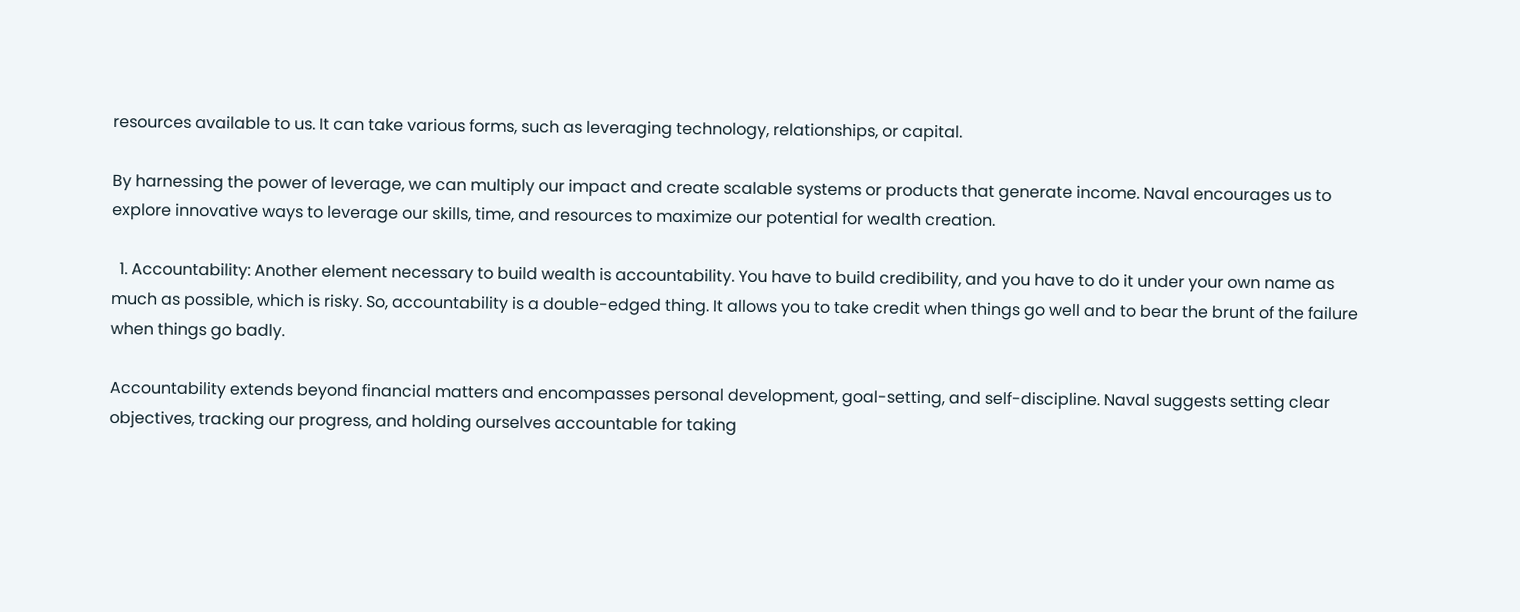resources available to us. It can take various forms, such as leveraging technology, relationships, or capital.

By harnessing the power of leverage, we can multiply our impact and create scalable systems or products that generate income. Naval encourages us to explore innovative ways to leverage our skills, time, and resources to maximize our potential for wealth creation.

  1. Accountability: Another element necessary to build wealth is accountability. You have to build credibility, and you have to do it under your own name as much as possible, which is risky. So, accountability is a double-edged thing. It allows you to take credit when things go well and to bear the brunt of the failure when things go badly.

Accountability extends beyond financial matters and encompasses personal development, goal-setting, and self-discipline. Naval suggests setting clear objectives, tracking our progress, and holding ourselves accountable for taking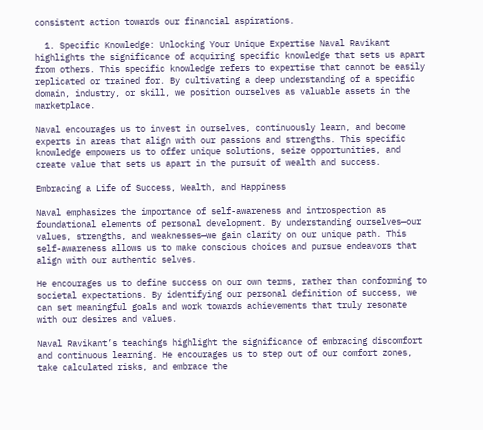consistent action towards our financial aspirations.

  1. Specific Knowledge: Unlocking Your Unique Expertise Naval Ravikant highlights the significance of acquiring specific knowledge that sets us apart from others. This specific knowledge refers to expertise that cannot be easily replicated or trained for. By cultivating a deep understanding of a specific domain, industry, or skill, we position ourselves as valuable assets in the marketplace.

Naval encourages us to invest in ourselves, continuously learn, and become experts in areas that align with our passions and strengths. This specific knowledge empowers us to offer unique solutions, seize opportunities, and create value that sets us apart in the pursuit of wealth and success.

Embracing a Life of Success, Wealth, and Happiness

Naval emphasizes the importance of self-awareness and introspection as foundational elements of personal development. By understanding ourselves—our values, strengths, and weaknesses—we gain clarity on our unique path. This self-awareness allows us to make conscious choices and pursue endeavors that align with our authentic selves.

He encourages us to define success on our own terms, rather than conforming to societal expectations. By identifying our personal definition of success, we can set meaningful goals and work towards achievements that truly resonate with our desires and values.

Naval Ravikant’s teachings highlight the significance of embracing discomfort and continuous learning. He encourages us to step out of our comfort zones, take calculated risks, and embrace the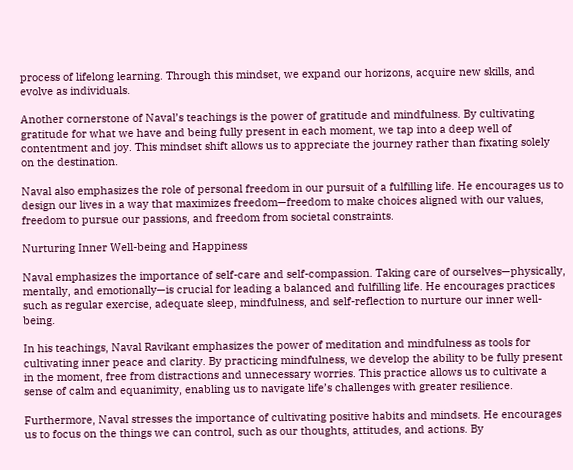process of lifelong learning. Through this mindset, we expand our horizons, acquire new skills, and evolve as individuals.

Another cornerstone of Naval’s teachings is the power of gratitude and mindfulness. By cultivating gratitude for what we have and being fully present in each moment, we tap into a deep well of contentment and joy. This mindset shift allows us to appreciate the journey rather than fixating solely on the destination.

Naval also emphasizes the role of personal freedom in our pursuit of a fulfilling life. He encourages us to design our lives in a way that maximizes freedom—freedom to make choices aligned with our values, freedom to pursue our passions, and freedom from societal constraints.

Nurturing Inner Well-being and Happiness

Naval emphasizes the importance of self-care and self-compassion. Taking care of ourselves—physically, mentally, and emotionally—is crucial for leading a balanced and fulfilling life. He encourages practices such as regular exercise, adequate sleep, mindfulness, and self-reflection to nurture our inner well-being.

In his teachings, Naval Ravikant emphasizes the power of meditation and mindfulness as tools for cultivating inner peace and clarity. By practicing mindfulness, we develop the ability to be fully present in the moment, free from distractions and unnecessary worries. This practice allows us to cultivate a sense of calm and equanimity, enabling us to navigate life’s challenges with greater resilience.

Furthermore, Naval stresses the importance of cultivating positive habits and mindsets. He encourages us to focus on the things we can control, such as our thoughts, attitudes, and actions. By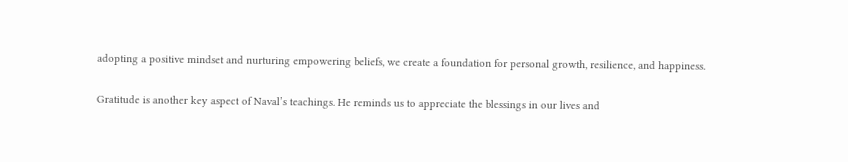adopting a positive mindset and nurturing empowering beliefs, we create a foundation for personal growth, resilience, and happiness.

Gratitude is another key aspect of Naval’s teachings. He reminds us to appreciate the blessings in our lives and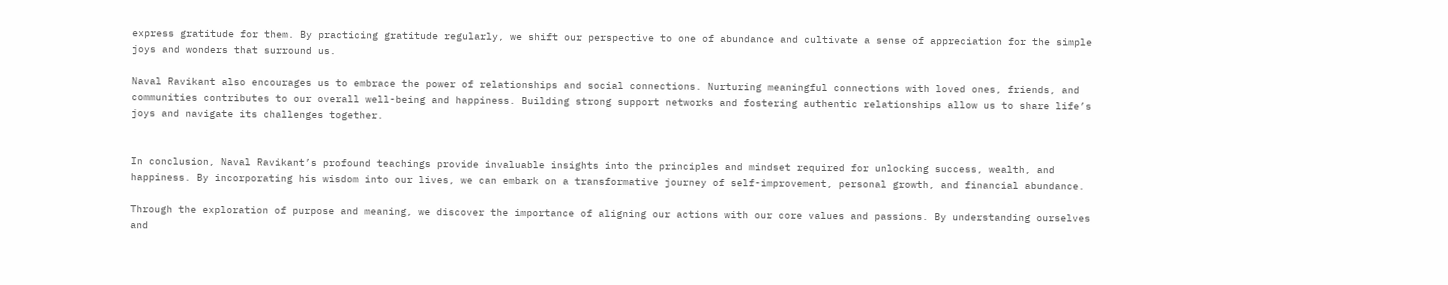express gratitude for them. By practicing gratitude regularly, we shift our perspective to one of abundance and cultivate a sense of appreciation for the simple joys and wonders that surround us.

Naval Ravikant also encourages us to embrace the power of relationships and social connections. Nurturing meaningful connections with loved ones, friends, and communities contributes to our overall well-being and happiness. Building strong support networks and fostering authentic relationships allow us to share life’s joys and navigate its challenges together.


In conclusion, Naval Ravikant’s profound teachings provide invaluable insights into the principles and mindset required for unlocking success, wealth, and happiness. By incorporating his wisdom into our lives, we can embark on a transformative journey of self-improvement, personal growth, and financial abundance.

Through the exploration of purpose and meaning, we discover the importance of aligning our actions with our core values and passions. By understanding ourselves and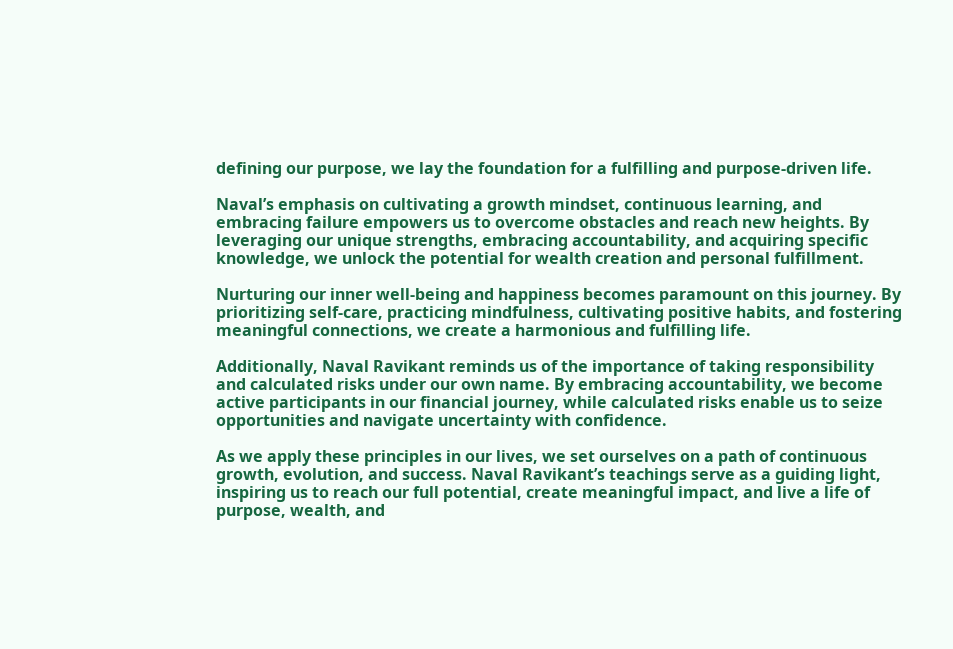defining our purpose, we lay the foundation for a fulfilling and purpose-driven life.

Naval’s emphasis on cultivating a growth mindset, continuous learning, and embracing failure empowers us to overcome obstacles and reach new heights. By leveraging our unique strengths, embracing accountability, and acquiring specific knowledge, we unlock the potential for wealth creation and personal fulfillment.

Nurturing our inner well-being and happiness becomes paramount on this journey. By prioritizing self-care, practicing mindfulness, cultivating positive habits, and fostering meaningful connections, we create a harmonious and fulfilling life.

Additionally, Naval Ravikant reminds us of the importance of taking responsibility and calculated risks under our own name. By embracing accountability, we become active participants in our financial journey, while calculated risks enable us to seize opportunities and navigate uncertainty with confidence.

As we apply these principles in our lives, we set ourselves on a path of continuous growth, evolution, and success. Naval Ravikant’s teachings serve as a guiding light, inspiring us to reach our full potential, create meaningful impact, and live a life of purpose, wealth, and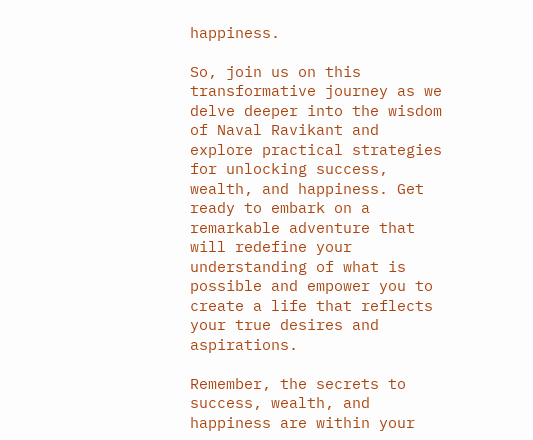happiness.

So, join us on this transformative journey as we delve deeper into the wisdom of Naval Ravikant and explore practical strategies for unlocking success, wealth, and happiness. Get ready to embark on a remarkable adventure that will redefine your understanding of what is possible and empower you to create a life that reflects your true desires and aspirations.

Remember, the secrets to success, wealth, and happiness are within your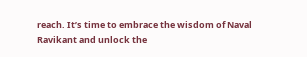reach. It’s time to embrace the wisdom of Naval Ravikant and unlock the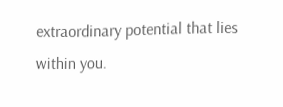extraordinary potential that lies within you.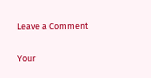Leave a Comment

Your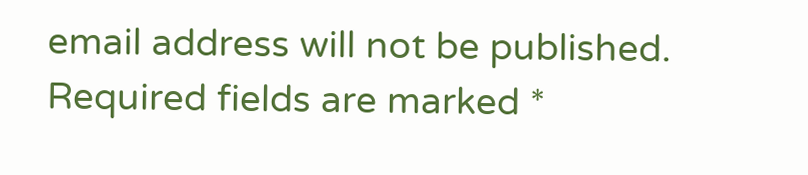email address will not be published. Required fields are marked *